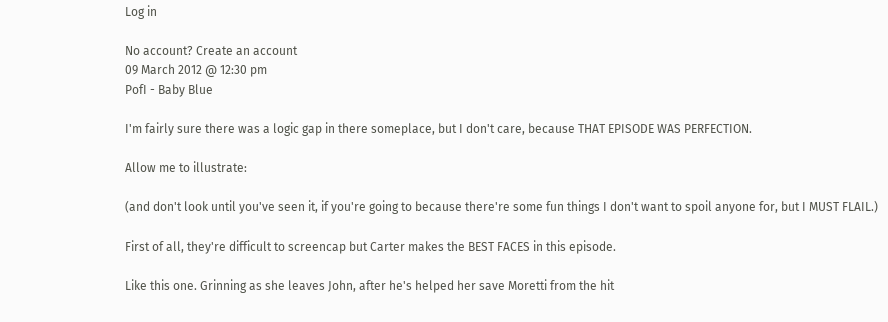Log in

No account? Create an account
09 March 2012 @ 12:30 pm
PofI - Baby Blue

I'm fairly sure there was a logic gap in there someplace, but I don't care, because THAT EPISODE WAS PERFECTION.

Allow me to illustrate:

(and don't look until you've seen it, if you're going to because there're some fun things I don't want to spoil anyone for, but I MUST FLAIL.)

First of all, they're difficult to screencap but Carter makes the BEST FACES in this episode.

Like this one. Grinning as she leaves John, after he's helped her save Moretti from the hit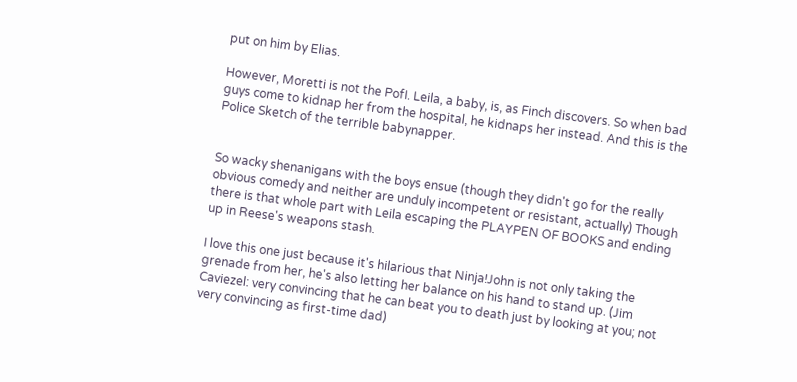put on him by Elias.

However, Moretti is not the PofI. Leila, a baby, is, as Finch discovers. So when bad guys come to kidnap her from the hospital, he kidnaps her instead. And this is the Police Sketch of the terrible babynapper.


So wacky shenanigans with the boys ensue (though they didn't go for the really obvious comedy and neither are unduly incompetent or resistant, actually) Though there is that whole part with Leila escaping the PLAYPEN OF BOOKS and ending up in Reese's weapons stash.

I love this one just because it's hilarious that Ninja!John is not only taking the grenade from her, he's also letting her balance on his hand to stand up. (Jim Caviezel: very convincing that he can beat you to death just by looking at you; not very convincing as first-time dad)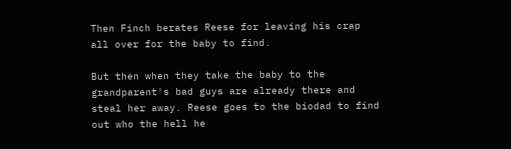Then Finch berates Reese for leaving his crap all over for the baby to find.

But then when they take the baby to the grandparent's bad guys are already there and steal her away. Reese goes to the biodad to find out who the hell he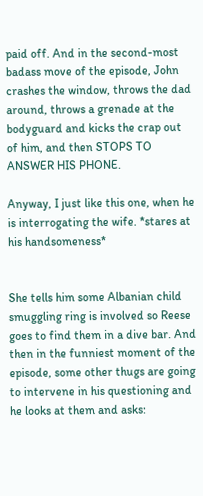paid off. And in the second-most badass move of the episode, John crashes the window, throws the dad around, throws a grenade at the bodyguard and kicks the crap out of him, and then STOPS TO ANSWER HIS PHONE.

Anyway, I just like this one, when he is interrogating the wife. *stares at his handsomeness*


She tells him some Albanian child smuggling ring is involved so Reese goes to find them in a dive bar. And then in the funniest moment of the episode, some other thugs are going to intervene in his questioning and he looks at them and asks: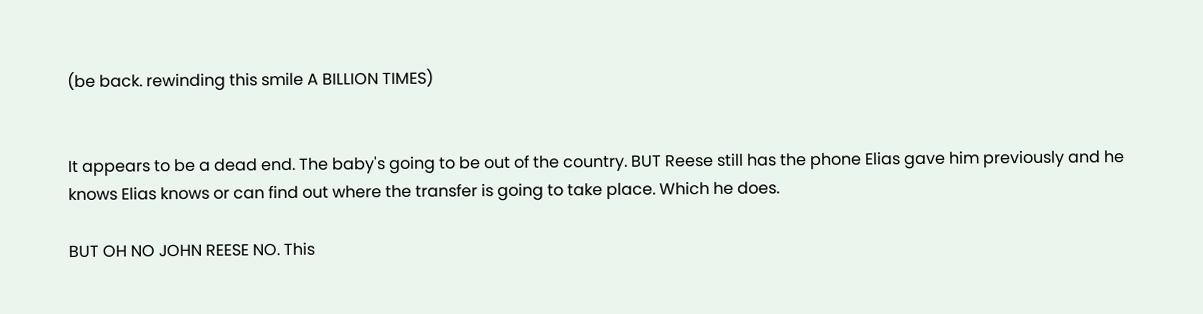(be back. rewinding this smile A BILLION TIMES)


It appears to be a dead end. The baby's going to be out of the country. BUT Reese still has the phone Elias gave him previously and he knows Elias knows or can find out where the transfer is going to take place. Which he does.

BUT OH NO JOHN REESE NO. This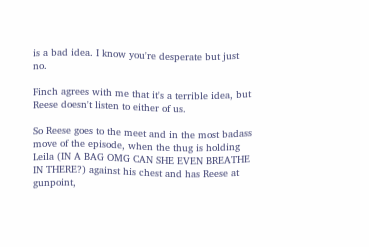is a bad idea. I know you're desperate but just no.

Finch agrees with me that it's a terrible idea, but Reese doesn't listen to either of us.

So Reese goes to the meet and in the most badass move of the episode, when the thug is holding Leila (IN A BAG OMG CAN SHE EVEN BREATHE IN THERE?) against his chest and has Reese at gunpoint,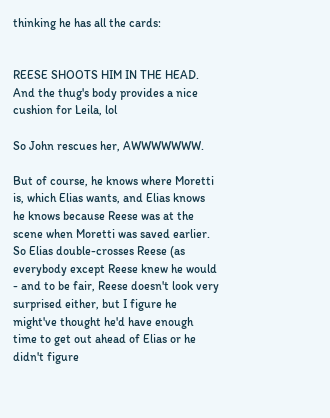thinking he has all the cards:


REESE SHOOTS HIM IN THE HEAD. And the thug's body provides a nice cushion for Leila, lol

So John rescues her, AWWWWWWW.

But of course, he knows where Moretti is, which Elias wants, and Elias knows he knows because Reese was at the scene when Moretti was saved earlier. So Elias double-crosses Reese (as everybody except Reese knew he would - and to be fair, Reese doesn't look very surprised either, but I figure he might've thought he'd have enough time to get out ahead of Elias or he didn't figure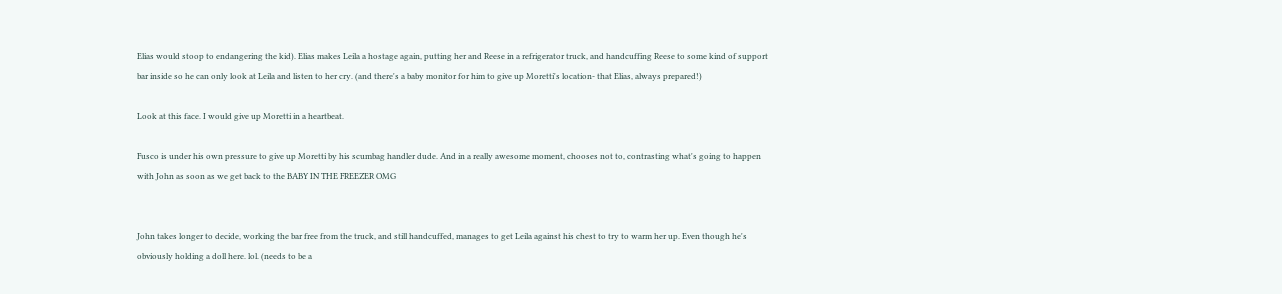Elias would stoop to endangering the kid). Elias makes Leila a hostage again, putting her and Reese in a refrigerator truck, and handcuffing Reese to some kind of support bar inside so he can only look at Leila and listen to her cry. (and there's a baby monitor for him to give up Moretti's location- that Elias, always prepared!)

Look at this face. I would give up Moretti in a heartbeat.

Fusco is under his own pressure to give up Moretti by his scumbag handler dude. And in a really awesome moment, chooses not to, contrasting what's going to happen with John as soon as we get back to the BABY IN THE FREEZER OMG


John takes longer to decide, working the bar free from the truck, and still handcuffed, manages to get Leila against his chest to try to warm her up. Even though he's obviously holding a doll here. lol. (needs to be a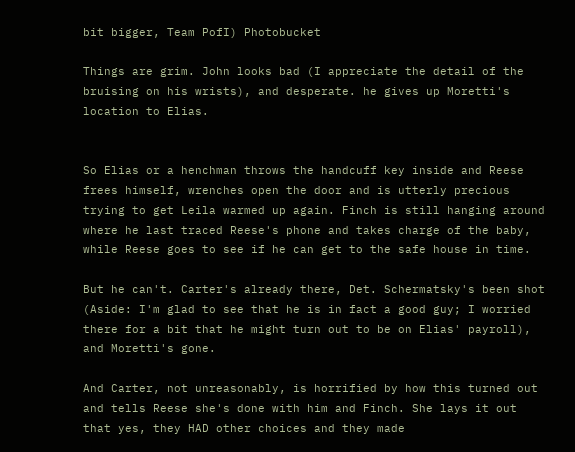bit bigger, Team PofI) Photobucket

Things are grim. John looks bad (I appreciate the detail of the bruising on his wrists), and desperate. he gives up Moretti's location to Elias.


So Elias or a henchman throws the handcuff key inside and Reese frees himself, wrenches open the door and is utterly precious trying to get Leila warmed up again. Finch is still hanging around where he last traced Reese's phone and takes charge of the baby, while Reese goes to see if he can get to the safe house in time.

But he can't. Carter's already there, Det. Schermatsky's been shot (Aside: I'm glad to see that he is in fact a good guy; I worried there for a bit that he might turn out to be on Elias' payroll), and Moretti's gone.

And Carter, not unreasonably, is horrified by how this turned out and tells Reese she's done with him and Finch. She lays it out that yes, they HAD other choices and they made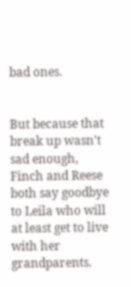bad ones.


But because that break up wasn't sad enough, Finch and Reese both say goodbye to Leila who will at least get to live with her grandparents.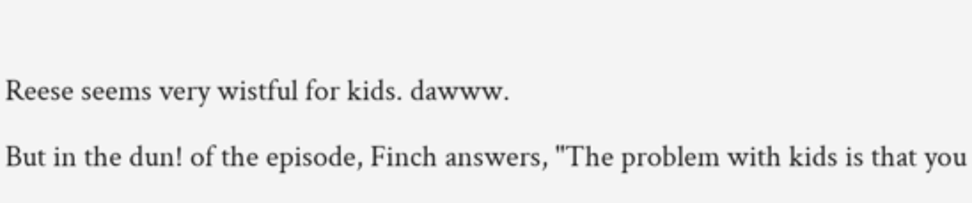Reese seems very wistful for kids. dawww.

But in the dun! of the episode, Finch answers, "The problem with kids is that you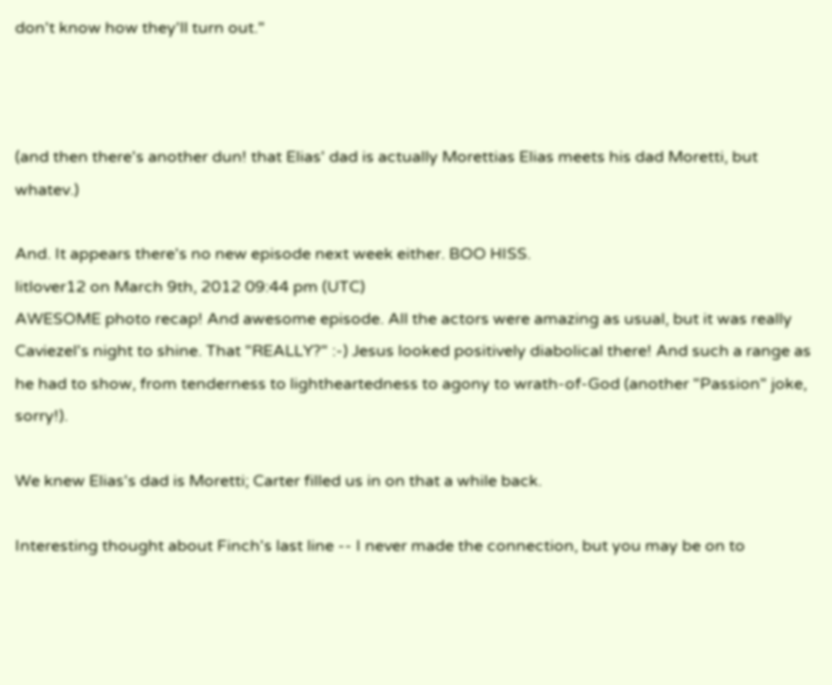don't know how they'll turn out."



(and then there's another dun! that Elias' dad is actually Morettias Elias meets his dad Moretti, but whatev.)

And. It appears there's no new episode next week either. BOO HISS.
litlover12 on March 9th, 2012 09:44 pm (UTC)
AWESOME photo recap! And awesome episode. All the actors were amazing as usual, but it was really Caviezel's night to shine. That "REALLY?" :-) Jesus looked positively diabolical there! And such a range as he had to show, from tenderness to lightheartedness to agony to wrath-of-God (another "Passion" joke, sorry!).

We knew Elias's dad is Moretti; Carter filled us in on that a while back.

Interesting thought about Finch's last line -- I never made the connection, but you may be on to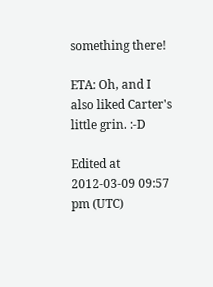something there!

ETA: Oh, and I also liked Carter's little grin. :-D

Edited at 2012-03-09 09:57 pm (UTC)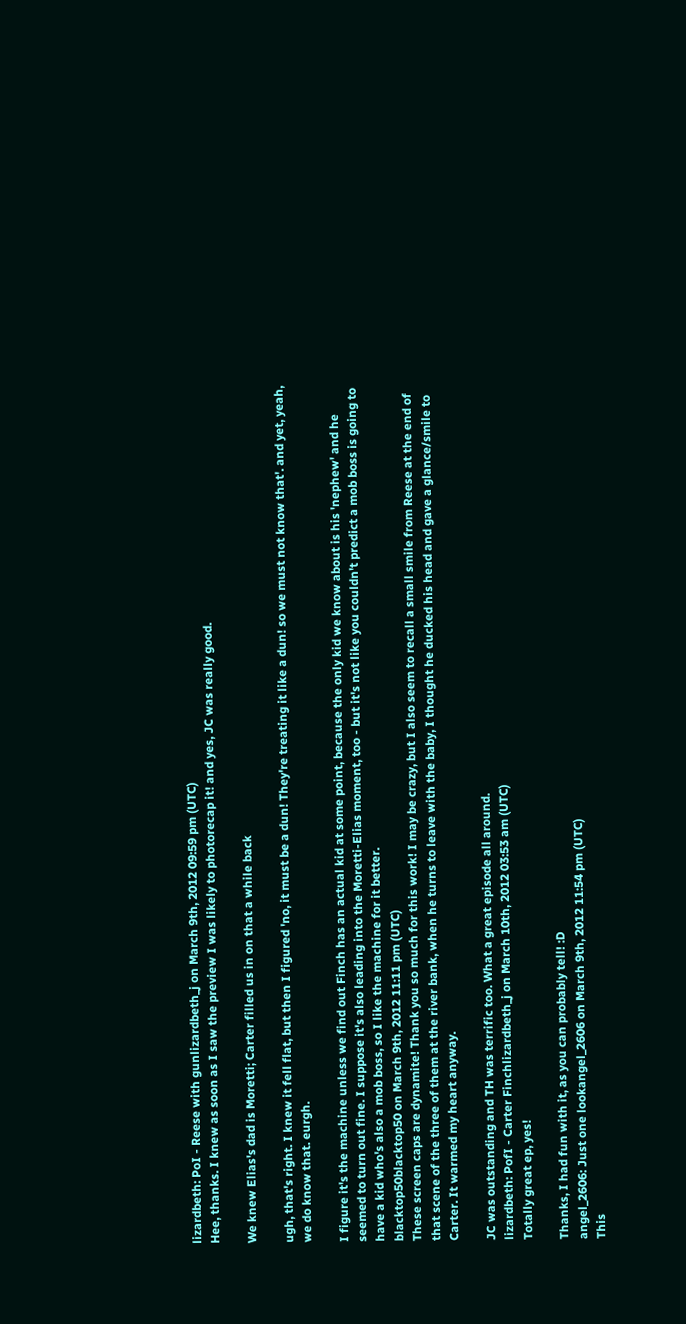lizardbeth: PoI - Reese with gunlizardbeth_j on March 9th, 2012 09:59 pm (UTC)
Hee, thanks. I knew as soon as I saw the preview I was likely to photorecap it! and yes, JC was really good.

We knew Elias's dad is Moretti; Carter filled us in on that a while back

ugh, that's right. I knew it fell flat, but then I figured 'no, it must be a dun! They're treating it like a dun! so we must not know that'. and yet, yeah, we do know that. eurgh.

I figure it's the machine unless we find out Finch has an actual kid at some point, because the only kid we know about is his 'nephew' and he seemed to turn out fine. I suppose it's also leading into the Moretti-Elias moment, too - but it's not like you couldn't predict a mob boss is going to have a kid who's also a mob boss, so I like the machine for it better.
blacktop50blacktop50 on March 9th, 2012 11:11 pm (UTC)
These screen caps are dynamite! Thank you so much for this work! I may be crazy, but I also seem to recall a small smile from Reese at the end of that scene of the three of them at the river bank, when he turns to leave with the baby, I thought he ducked his head and gave a glance/smile to Carter. It warmed my heart anyway.

JC was outstanding and TH was terrific too. What a great episode all around.
lizardbeth: PofI - Carter Finchlizardbeth_j on March 10th, 2012 03:53 am (UTC)
Totally great ep, yes!

Thanks, I had fun with it, as you can probably tell! :D
angel_2606: Just one lookangel_2606 on March 9th, 2012 11:54 pm (UTC)
This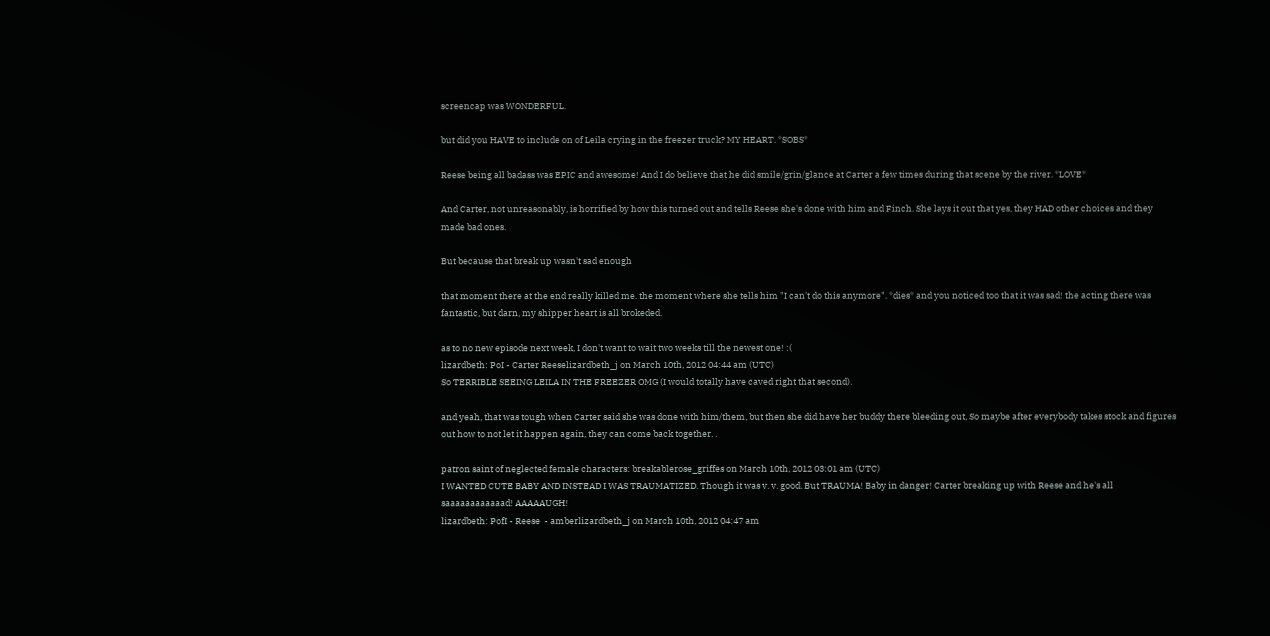screencap was WONDERFUL.

but did you HAVE to include on of Leila crying in the freezer truck? MY HEART. *SOBS*

Reese being all badass was EPIC and awesome! And I do believe that he did smile/grin/glance at Carter a few times during that scene by the river. *LOVE*

And Carter, not unreasonably, is horrified by how this turned out and tells Reese she's done with him and Finch. She lays it out that yes, they HAD other choices and they made bad ones.

But because that break up wasn't sad enough

that moment there at the end really killed me. the moment where she tells him "I can't do this anymore". *dies* and you noticed too that it was sad! the acting there was fantastic, but darn, my shipper heart is all brokeded.

as to no new episode next week, I don't want to wait two weeks till the newest one! :(
lizardbeth: PoI - Carter Reeselizardbeth_j on March 10th, 2012 04:44 am (UTC)
So TERRIBLE SEEING LEILA IN THE FREEZER OMG (I would totally have caved right that second).

and yeah, that was tough when Carter said she was done with him/them, but then she did have her buddy there bleeding out, So maybe after everybody takes stock and figures out how to not let it happen again, they can come back together. .

patron saint of neglected female characters: breakablerose_griffes on March 10th, 2012 03:01 am (UTC)
I WANTED CUTE BABY AND INSTEAD I WAS TRAUMATIZED. Though it was v. v. good. But TRAUMA! Baby in danger! Carter breaking up with Reese and he's all saaaaaaaaaaaad! AAAAAUGH!
lizardbeth: PofI - Reese  - amberlizardbeth_j on March 10th, 2012 04:47 am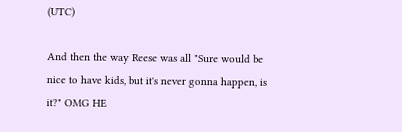(UTC)

And then the way Reese was all "Sure would be nice to have kids, but it's never gonna happen, is it?" OMG HE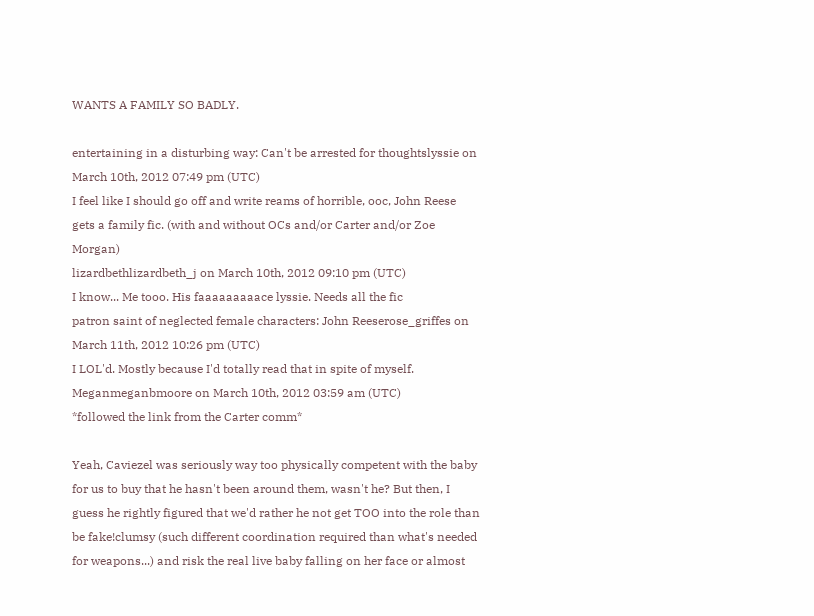WANTS A FAMILY SO BADLY.

entertaining in a disturbing way: Can't be arrested for thoughtslyssie on March 10th, 2012 07:49 pm (UTC)
I feel like I should go off and write reams of horrible, ooc, John Reese gets a family fic. (with and without OCs and/or Carter and/or Zoe Morgan)
lizardbethlizardbeth_j on March 10th, 2012 09:10 pm (UTC)
I know... Me tooo. His faaaaaaaaace lyssie. Needs all the fic
patron saint of neglected female characters: John Reeserose_griffes on March 11th, 2012 10:26 pm (UTC)
I LOL'd. Mostly because I'd totally read that in spite of myself.
Meganmeganbmoore on March 10th, 2012 03:59 am (UTC)
*followed the link from the Carter comm*

Yeah, Caviezel was seriously way too physically competent with the baby for us to buy that he hasn't been around them, wasn't he? But then, I guess he rightly figured that we'd rather he not get TOO into the role than be fake!clumsy (such different coordination required than what's needed for weapons...) and risk the real live baby falling on her face or almost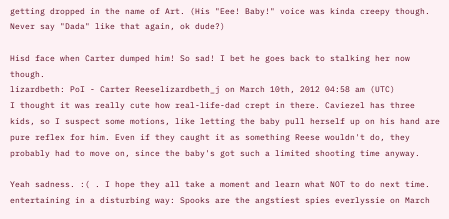getting dropped in the name of Art. (His "Eee! Baby!" voice was kinda creepy though. Never say "Dada" like that again, ok dude?)

Hisd face when Carter dumped him! So sad! I bet he goes back to stalking her now though.
lizardbeth: PoI - Carter Reeselizardbeth_j on March 10th, 2012 04:58 am (UTC)
I thought it was really cute how real-life-dad crept in there. Caviezel has three kids, so I suspect some motions, like letting the baby pull herself up on his hand are pure reflex for him. Even if they caught it as something Reese wouldn't do, they probably had to move on, since the baby's got such a limited shooting time anyway.

Yeah sadness. :( . I hope they all take a moment and learn what NOT to do next time.
entertaining in a disturbing way: Spooks are the angstiest spies everlyssie on March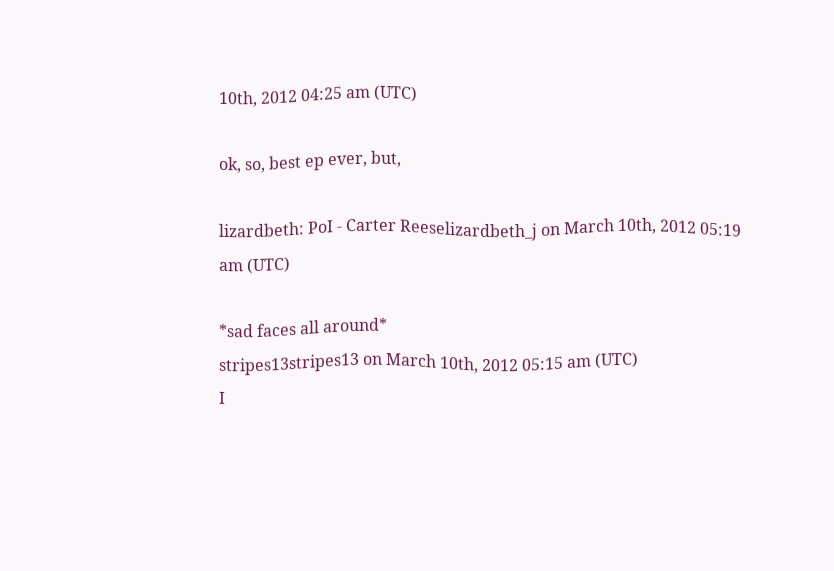10th, 2012 04:25 am (UTC)

ok, so, best ep ever, but,

lizardbeth: PoI - Carter Reeselizardbeth_j on March 10th, 2012 05:19 am (UTC)

*sad faces all around*
stripes13stripes13 on March 10th, 2012 05:15 am (UTC)
I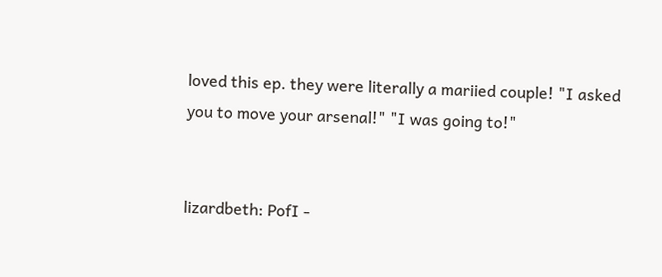loved this ep. they were literally a mariied couple! "I asked you to move your arsenal!" "I was going to!"


lizardbeth: PofI -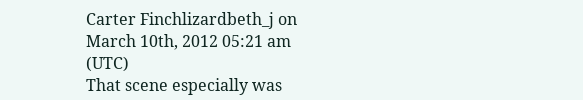Carter Finchlizardbeth_j on March 10th, 2012 05:21 am (UTC)
That scene especially was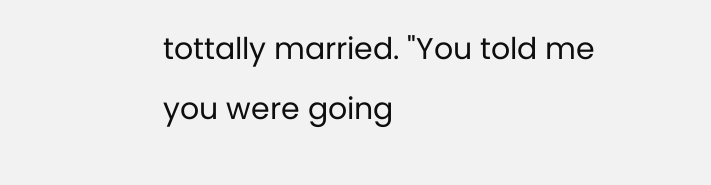tottally married. "You told me you were going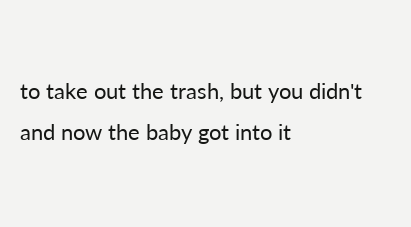to take out the trash, but you didn't and now the baby got into it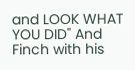and LOOK WHAT YOU DID" And Finch with his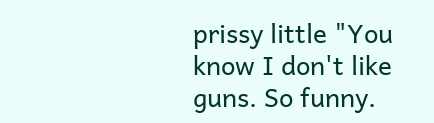prissy little "You know I don't like guns. So funny.